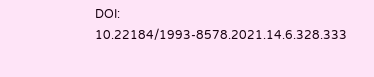DOI: 10.22184/1993-8578.2021.14.6.328.333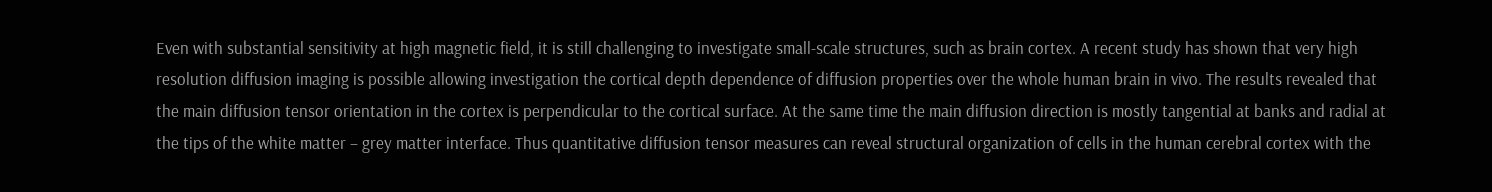Even with substantial sensitivity at high magnetic field, it is still challenging to investigate small-scale structures, such as brain cortex. A recent study has shown that very high resolution diffusion imaging is possible allowing investigation the cortical depth dependence of diffusion properties over the whole human brain in vivo. The results revealed that the main diffusion tensor orientation in the cortex is perpendicular to the cortical surface. At the same time the main diffusion direction is mostly tangential at banks and radial at the tips of the white matter – grey matter interface. Thus quantitative diffusion tensor measures can reveal structural organization of cells in the human cerebral cortex with the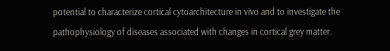potential to characterize cortical cytoarchitecture in vivo and to investigate the pathophysiology of diseases associated with changes in cortical grey matter.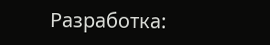Разработка: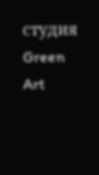студия Green Art